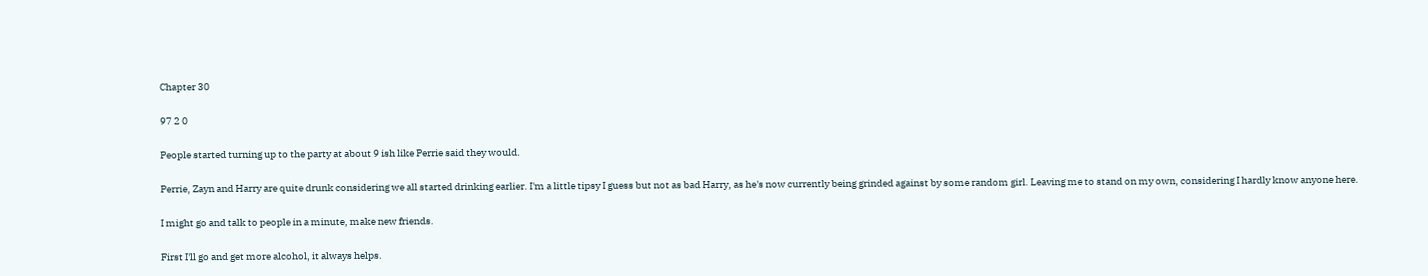Chapter 30

97 2 0

People started turning up to the party at about 9 ish like Perrie said they would.

Perrie, Zayn and Harry are quite drunk considering we all started drinking earlier. I'm a little tipsy I guess but not as bad Harry, as he's now currently being grinded against by some random girl. Leaving me to stand on my own, considering I hardly know anyone here.

I might go and talk to people in a minute, make new friends.

First I'll go and get more alcohol, it always helps.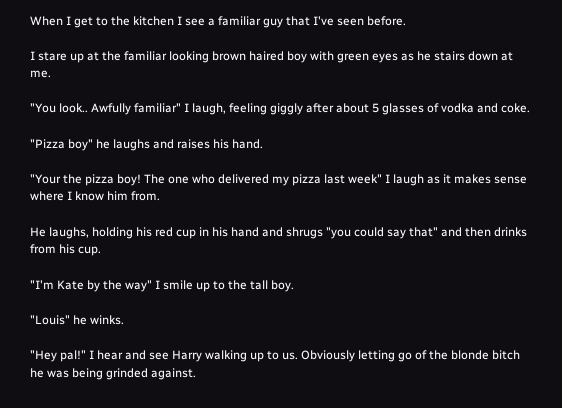When I get to the kitchen I see a familiar guy that I've seen before.

I stare up at the familiar looking brown haired boy with green eyes as he stairs down at me.

"You look.. Awfully familiar" I laugh, feeling giggly after about 5 glasses of vodka and coke.

"Pizza boy" he laughs and raises his hand.

"Your the pizza boy! The one who delivered my pizza last week" I laugh as it makes sense where I know him from.

He laughs, holding his red cup in his hand and shrugs "you could say that" and then drinks from his cup.

"I'm Kate by the way" I smile up to the tall boy.

"Louis" he winks.

"Hey pal!" I hear and see Harry walking up to us. Obviously letting go of the blonde bitch he was being grinded against.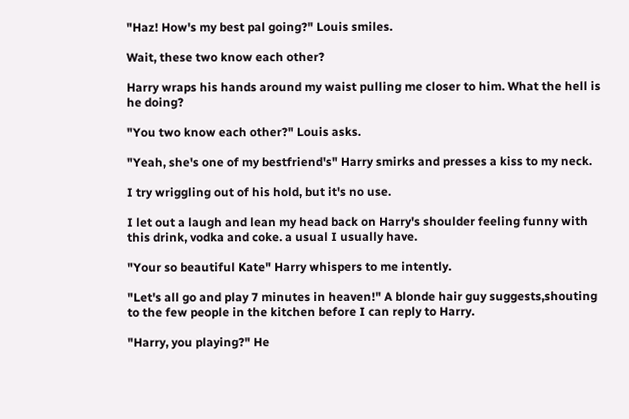"Haz! How's my best pal going?" Louis smiles.

Wait, these two know each other?

Harry wraps his hands around my waist pulling me closer to him. What the hell is he doing?

"You two know each other?" Louis asks.

"Yeah, she's one of my bestfriend's" Harry smirks and presses a kiss to my neck.

I try wriggling out of his hold, but it's no use.

I let out a laugh and lean my head back on Harry's shoulder feeling funny with this drink, vodka and coke. a usual I usually have.

"Your so beautiful Kate" Harry whispers to me intently.

"Let's all go and play 7 minutes in heaven!" A blonde hair guy suggests,shouting to the few people in the kitchen before I can reply to Harry.

"Harry, you playing?" He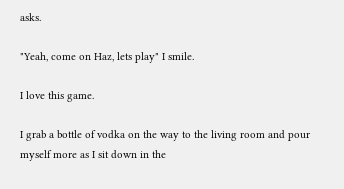asks.

"Yeah, come on Haz, lets play" I smile.

I love this game.

I grab a bottle of vodka on the way to the living room and pour myself more as I sit down in the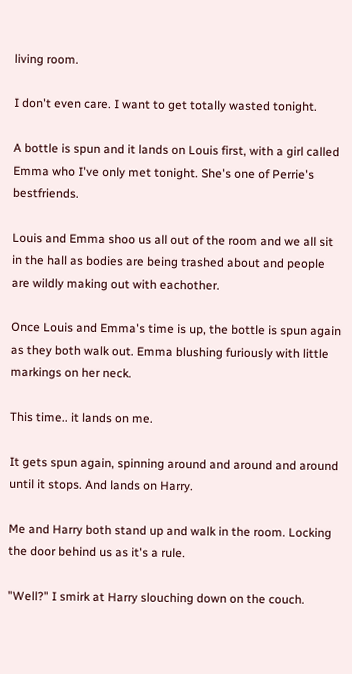living room.

I don't even care. I want to get totally wasted tonight.

A bottle is spun and it lands on Louis first, with a girl called Emma who I've only met tonight. She's one of Perrie's bestfriends.

Louis and Emma shoo us all out of the room and we all sit in the hall as bodies are being trashed about and people are wildly making out with eachother.

Once Louis and Emma's time is up, the bottle is spun again as they both walk out. Emma blushing furiously with little markings on her neck.

This time.. it lands on me.

It gets spun again, spinning around and around and around until it stops. And lands on Harry.

Me and Harry both stand up and walk in the room. Locking the door behind us as it's a rule.

"Well?" I smirk at Harry slouching down on the couch.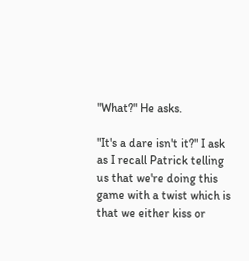"What?" He asks.

"It's a dare isn't it?" I ask as I recall Patrick telling us that we're doing this game with a twist which is that we either kiss or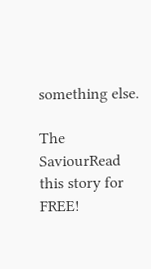something else.

The SaviourRead this story for FREE!